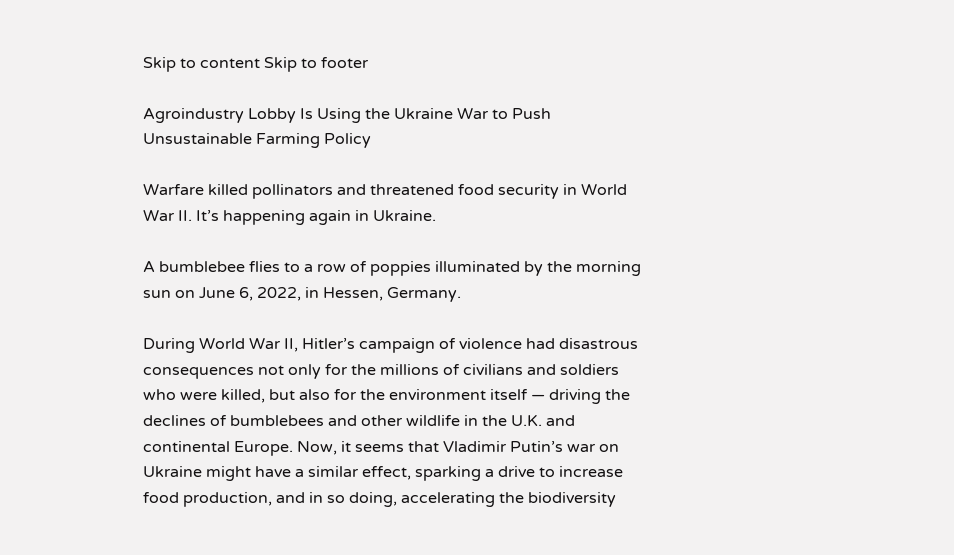Skip to content Skip to footer

Agroindustry Lobby Is Using the Ukraine War to Push Unsustainable Farming Policy

Warfare killed pollinators and threatened food security in World War II. It’s happening again in Ukraine.

A bumblebee flies to a row of poppies illuminated by the morning sun on June 6, 2022, in Hessen, Germany.

During World War II, Hitler’s campaign of violence had disastrous consequences not only for the millions of civilians and soldiers who were killed, but also for the environment itself — driving the declines of bumblebees and other wildlife in the U.K. and continental Europe. Now, it seems that Vladimir Putin’s war on Ukraine might have a similar effect, sparking a drive to increase food production, and in so doing, accelerating the biodiversity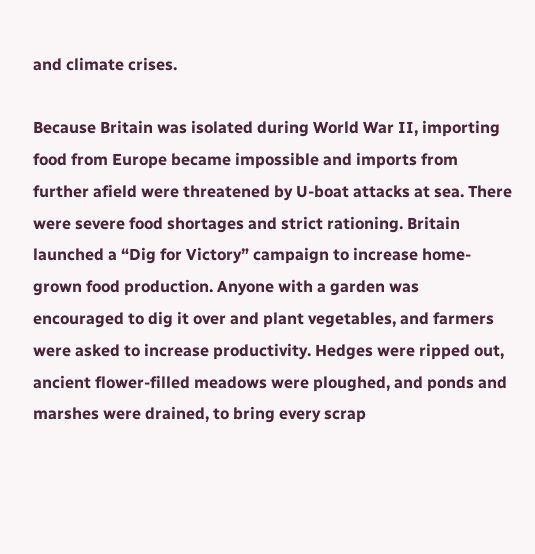and climate crises.

Because Britain was isolated during World War II, importing food from Europe became impossible and imports from further afield were threatened by U-boat attacks at sea. There were severe food shortages and strict rationing. Britain launched a “Dig for Victory” campaign to increase home-grown food production. Anyone with a garden was encouraged to dig it over and plant vegetables, and farmers were asked to increase productivity. Hedges were ripped out, ancient flower-filled meadows were ploughed, and ponds and marshes were drained, to bring every scrap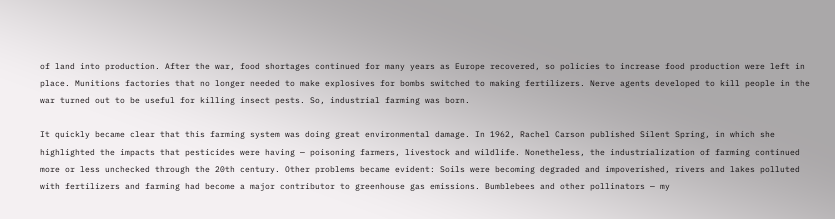of land into production. After the war, food shortages continued for many years as Europe recovered, so policies to increase food production were left in place. Munitions factories that no longer needed to make explosives for bombs switched to making fertilizers. Nerve agents developed to kill people in the war turned out to be useful for killing insect pests. So, industrial farming was born.

It quickly became clear that this farming system was doing great environmental damage. In 1962, Rachel Carson published Silent Spring, in which she highlighted the impacts that pesticides were having — poisoning farmers, livestock and wildlife. Nonetheless, the industrialization of farming continued more or less unchecked through the 20th century. Other problems became evident: Soils were becoming degraded and impoverished, rivers and lakes polluted with fertilizers and farming had become a major contributor to greenhouse gas emissions. Bumblebees and other pollinators — my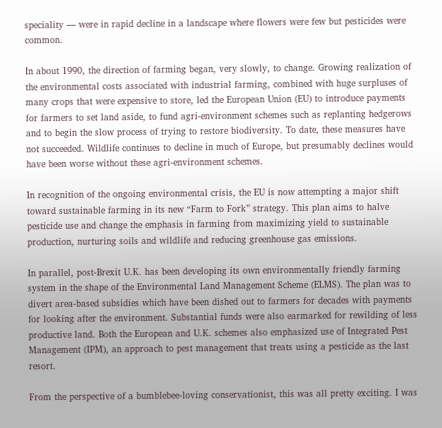speciality — were in rapid decline in a landscape where flowers were few but pesticides were common.

In about 1990, the direction of farming began, very slowly, to change. Growing realization of the environmental costs associated with industrial farming, combined with huge surpluses of many crops that were expensive to store, led the European Union (EU) to introduce payments for farmers to set land aside, to fund agri-environment schemes such as replanting hedgerows and to begin the slow process of trying to restore biodiversity. To date, these measures have not succeeded. Wildlife continues to decline in much of Europe, but presumably declines would have been worse without these agri-environment schemes.

In recognition of the ongoing environmental crisis, the EU is now attempting a major shift toward sustainable farming in its new “Farm to Fork” strategy. This plan aims to halve pesticide use and change the emphasis in farming from maximizing yield to sustainable production, nurturing soils and wildlife and reducing greenhouse gas emissions.

In parallel, post-Brexit U.K. has been developing its own environmentally friendly farming system in the shape of the Environmental Land Management Scheme (ELMS). The plan was to divert area-based subsidies which have been dished out to farmers for decades with payments for looking after the environment. Substantial funds were also earmarked for rewilding of less productive land. Both the European and U.K. schemes also emphasized use of Integrated Pest Management (IPM), an approach to pest management that treats using a pesticide as the last resort.

From the perspective of a bumblebee-loving conservationist, this was all pretty exciting. I was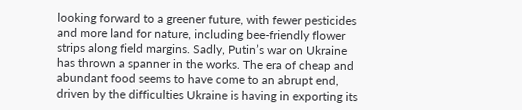looking forward to a greener future, with fewer pesticides and more land for nature, including bee-friendly flower strips along field margins. Sadly, Putin’s war on Ukraine has thrown a spanner in the works. The era of cheap and abundant food seems to have come to an abrupt end, driven by the difficulties Ukraine is having in exporting its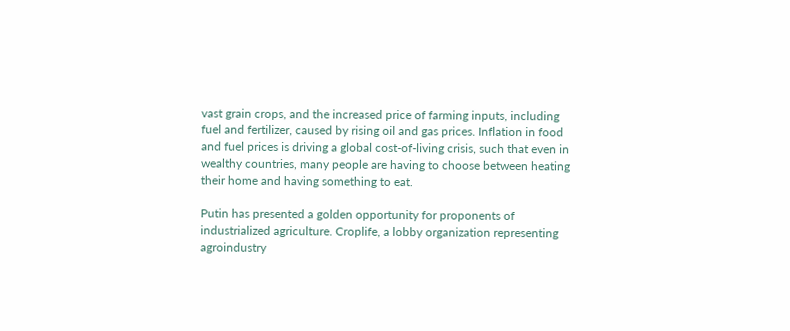vast grain crops, and the increased price of farming inputs, including fuel and fertilizer, caused by rising oil and gas prices. Inflation in food and fuel prices is driving a global cost-of-living crisis, such that even in wealthy countries, many people are having to choose between heating their home and having something to eat.

Putin has presented a golden opportunity for proponents of industrialized agriculture. Croplife, a lobby organization representing agroindustry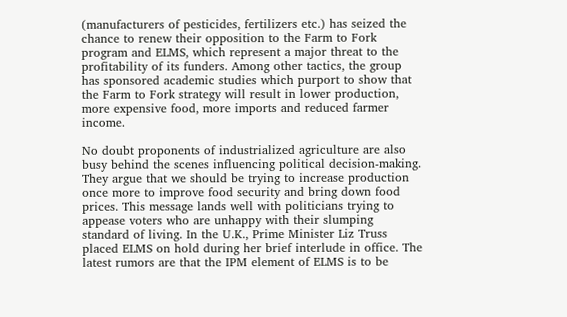(manufacturers of pesticides, fertilizers etc.) has seized the chance to renew their opposition to the Farm to Fork program and ELMS, which represent a major threat to the profitability of its funders. Among other tactics, the group has sponsored academic studies which purport to show that the Farm to Fork strategy will result in lower production, more expensive food, more imports and reduced farmer income.

No doubt proponents of industrialized agriculture are also busy behind the scenes influencing political decision-making. They argue that we should be trying to increase production once more to improve food security and bring down food prices. This message lands well with politicians trying to appease voters who are unhappy with their slumping standard of living. In the U.K., Prime Minister Liz Truss placed ELMS on hold during her brief interlude in office. The latest rumors are that the IPM element of ELMS is to be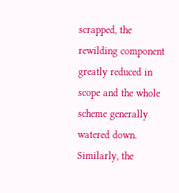scrapped, the rewilding component greatly reduced in scope and the whole scheme generally watered down. Similarly, the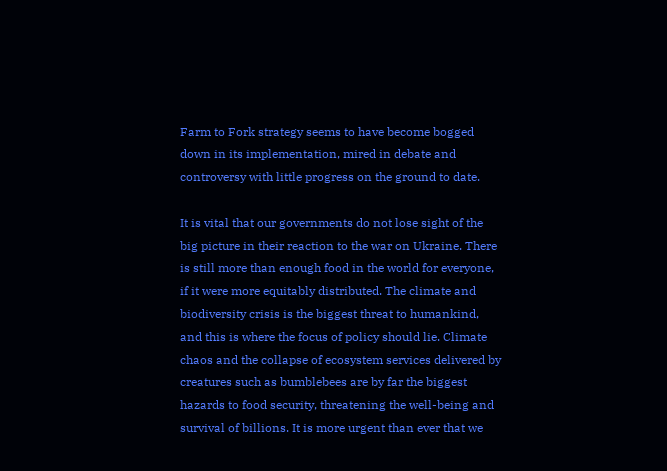Farm to Fork strategy seems to have become bogged down in its implementation, mired in debate and controversy with little progress on the ground to date.

It is vital that our governments do not lose sight of the big picture in their reaction to the war on Ukraine. There is still more than enough food in the world for everyone, if it were more equitably distributed. The climate and biodiversity crisis is the biggest threat to humankind, and this is where the focus of policy should lie. Climate chaos and the collapse of ecosystem services delivered by creatures such as bumblebees are by far the biggest hazards to food security, threatening the well-being and survival of billions. It is more urgent than ever that we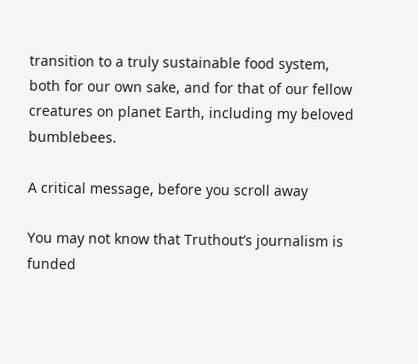transition to a truly sustainable food system, both for our own sake, and for that of our fellow creatures on planet Earth, including my beloved bumblebees.

A critical message, before you scroll away

You may not know that Truthout’s journalism is funded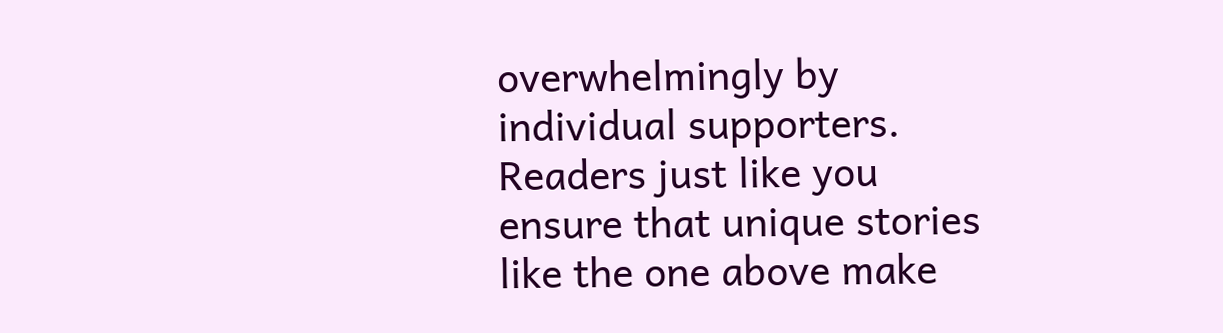overwhelmingly by individual supporters. Readers just like you ensure that unique stories like the one above make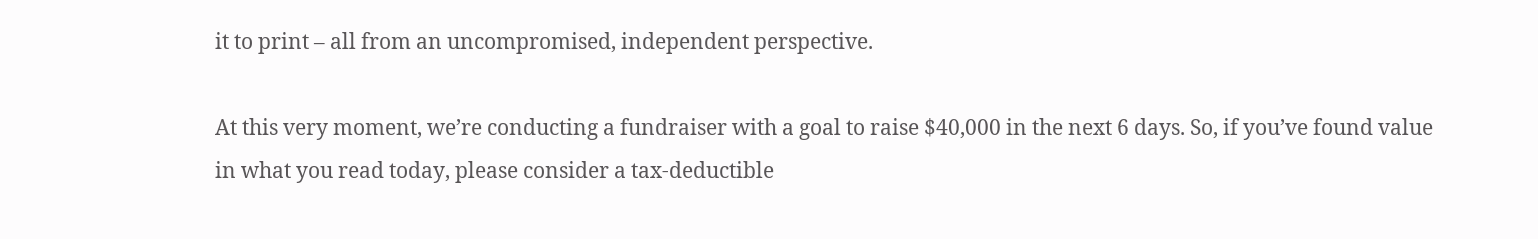it to print – all from an uncompromised, independent perspective.

At this very moment, we’re conducting a fundraiser with a goal to raise $40,000 in the next 6 days. So, if you’ve found value in what you read today, please consider a tax-deductible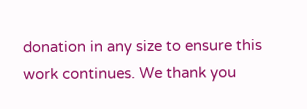donation in any size to ensure this work continues. We thank you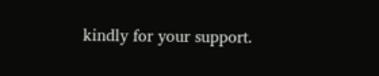kindly for your support.